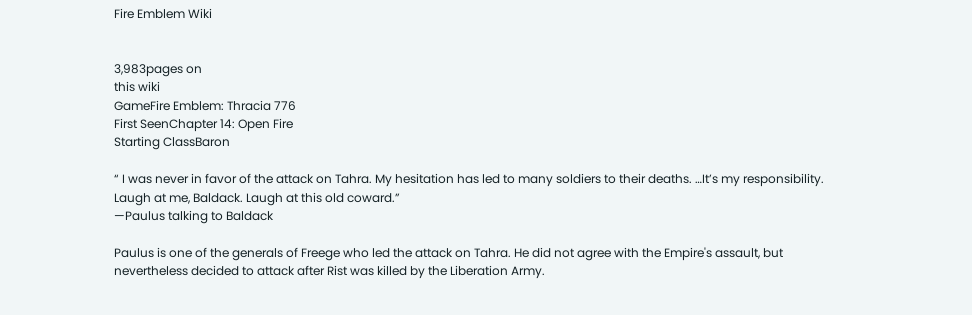Fire Emblem Wiki


3,983pages on
this wiki
GameFire Emblem: Thracia 776
First SeenChapter 14: Open Fire
Starting ClassBaron

“ I was never in favor of the attack on Tahra. My hesitation has led to many soldiers to their deaths. …It’s my responsibility. Laugh at me, Baldack. Laugh at this old coward.”
—Paulus talking to Baldack

Paulus is one of the generals of Freege who led the attack on Tahra. He did not agree with the Empire's assault, but nevertheless decided to attack after Rist was killed by the Liberation Army.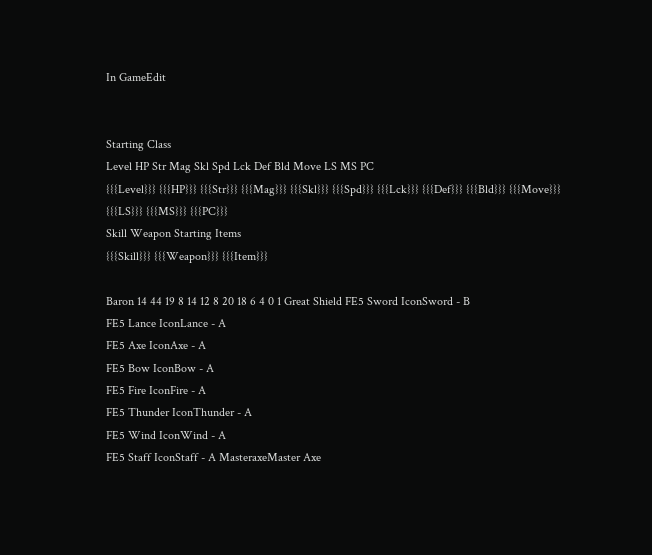In GameEdit


Starting Class
Level HP Str Mag Skl Spd Lck Def Bld Move LS MS PC
{{{Level}}} {{{HP}}} {{{Str}}} {{{Mag}}} {{{Skl}}} {{{Spd}}} {{{Lck}}} {{{Def}}} {{{Bld}}} {{{Move}}} {{{LS}}} {{{MS}}} {{{PC}}}
Skill Weapon Starting Items
{{{Skill}}} {{{Weapon}}} {{{Item}}}

Baron 14 44 19 8 14 12 8 20 18 6 4 0 1 Great Shield FE5 Sword IconSword - B
FE5 Lance IconLance - A
FE5 Axe IconAxe - A
FE5 Bow IconBow - A
FE5 Fire IconFire - A
FE5 Thunder IconThunder - A
FE5 Wind IconWind - A
FE5 Staff IconStaff - A MasteraxeMaster Axe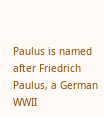Paulus is named after Friedrich Paulus, a German WWII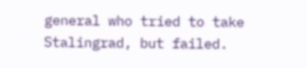general who tried to take Stalingrad, but failed.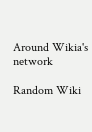Around Wikia's network

Random Wiki